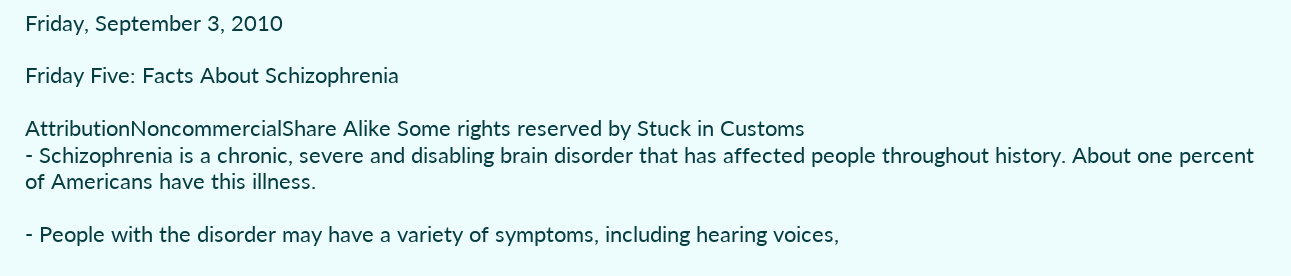Friday, September 3, 2010

Friday Five: Facts About Schizophrenia

AttributionNoncommercialShare Alike Some rights reserved by Stuck in Customs
- Schizophrenia is a chronic, severe and disabling brain disorder that has affected people throughout history. About one percent of Americans have this illness.

- People with the disorder may have a variety of symptoms, including hearing voices,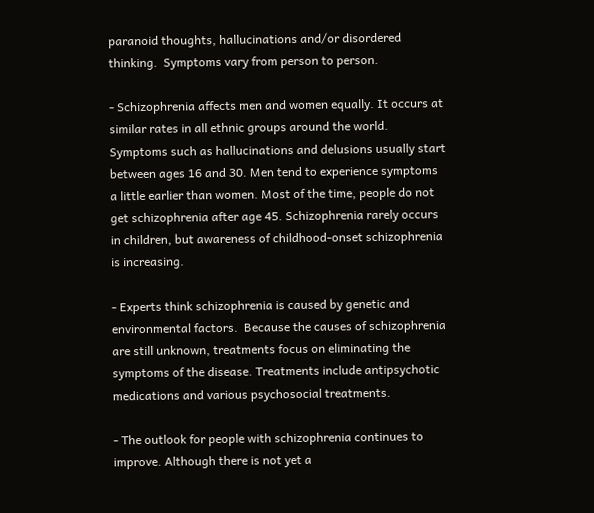paranoid thoughts, hallucinations and/or disordered thinking.  Symptoms vary from person to person.

- Schizophrenia affects men and women equally. It occurs at similar rates in all ethnic groups around the world. Symptoms such as hallucinations and delusions usually start between ages 16 and 30. Men tend to experience symptoms a little earlier than women. Most of the time, people do not get schizophrenia after age 45. Schizophrenia rarely occurs in children, but awareness of childhood-onset schizophrenia is increasing.

- Experts think schizophrenia is caused by genetic and environmental factors.  Because the causes of schizophrenia are still unknown, treatments focus on eliminating the symptoms of the disease. Treatments include antipsychotic medications and various psychosocial treatments.

- The outlook for people with schizophrenia continues to improve. Although there is not yet a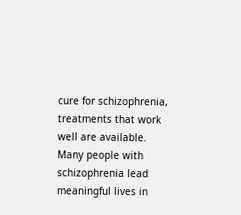cure for schizophrenia, treatments that work well are available. Many people with schizophrenia lead meaningful lives in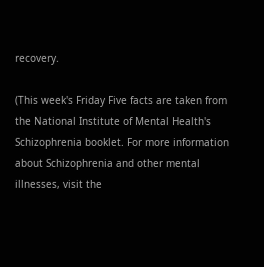recovery.

(This week's Friday Five facts are taken from the National Institute of Mental Health's Schizophrenia booklet. For more information about Schizophrenia and other mental illnesses, visit the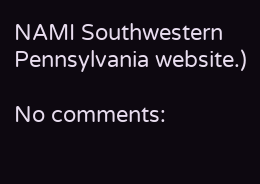NAMI Southwestern Pennsylvania website.)

No comments: